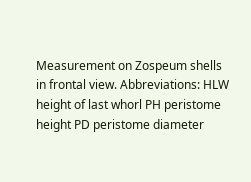Measurement on Zospeum shells in frontal view. Abbreviations: HLW height of last whorl PH peristome height PD peristome diameter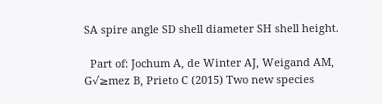SA spire angle SD shell diameter SH shell height.

  Part of: Jochum A, de Winter AJ, Weigand AM, G√≥mez B, Prieto C (2015) Two new species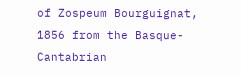of Zospeum Bourguignat, 1856 from the Basque-Cantabrian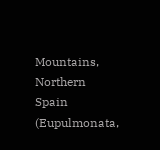Mountains, Northern Spain (Eupulmonata,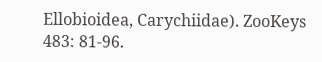Ellobioidea, Carychiidae). ZooKeys 483: 81-96.